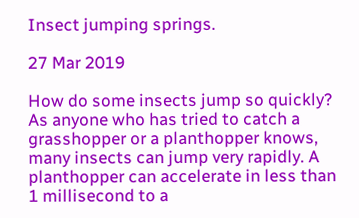Insect jumping springs.

27 Mar 2019

How do some insects jump so quickly? As anyone who has tried to catch a grasshopper or a planthopper knows, many insects can jump very rapidly. A planthopper can accelerate in less than 1 millisecond to a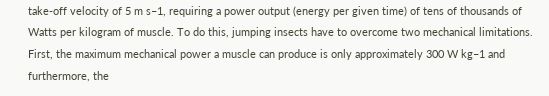take-off velocity of 5 m s–1, requiring a power output (energy per given time) of tens of thousands of Watts per kilogram of muscle. To do this, jumping insects have to overcome two mechanical limitations. First, the maximum mechanical power a muscle can produce is only approximately 300 W kg–1 and furthermore, the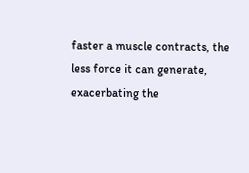faster a muscle contracts, the less force it can generate, exacerbating the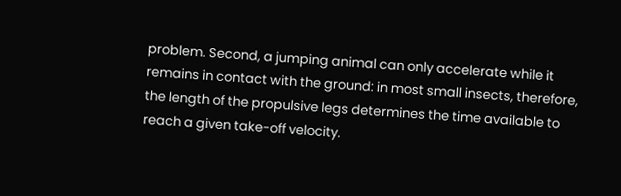problem. Second, a jumping animal can only accelerate while it remains in contact with the ground: in most small insects, therefore, the length of the propulsive legs determines the time available to reach a given take-off velocity.